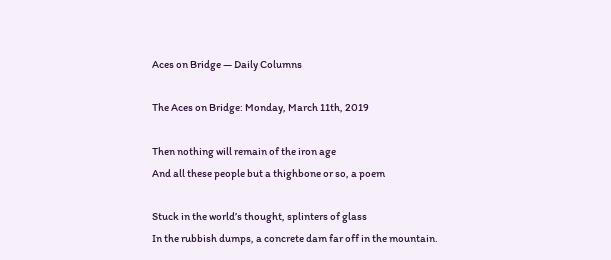Aces on Bridge — Daily Columns

The Aces on Bridge: Monday, March 11th, 2019

Then nothing will remain of the iron age
And all these people but a thighbone or so, a poem

Stuck in the world’s thought, splinters of glass
In the rubbish dumps, a concrete dam far off in the mountain.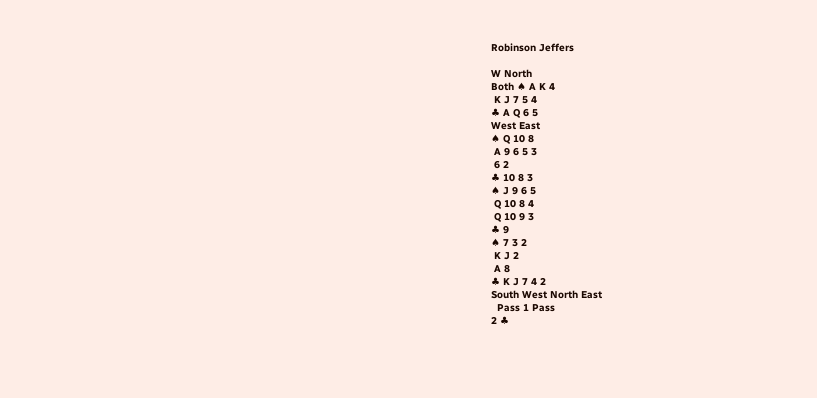Robinson Jeffers

W North
Both ♠ A K 4
 K J 7 5 4
♣ A Q 6 5
West East
♠ Q 10 8
 A 9 6 5 3
 6 2
♣ 10 8 3
♠ J 9 6 5
 Q 10 8 4
 Q 10 9 3
♣ 9
♠ 7 3 2
 K J 2
 A 8
♣ K J 7 4 2
South West North East
  Pass 1 Pass
2 ♣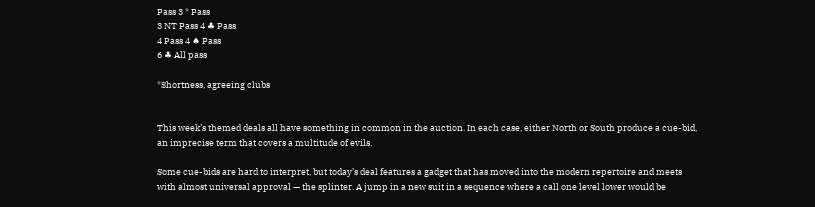Pass 3 * Pass
3 NT Pass 4 ♣ Pass
4 Pass 4 ♠ Pass
6 ♣ All pass

*Shortness, agreeing clubs


This week’s themed deals all have something in common in the auction. In each case, either North or South produce a cue-bid, an imprecise term that covers a multitude of evils.

Some cue-bids are hard to interpret, but today’s deal features a gadget that has moved into the modern repertoire and meets with almost universal approval — the splinter. A jump in a new suit in a sequence where a call one level lower would be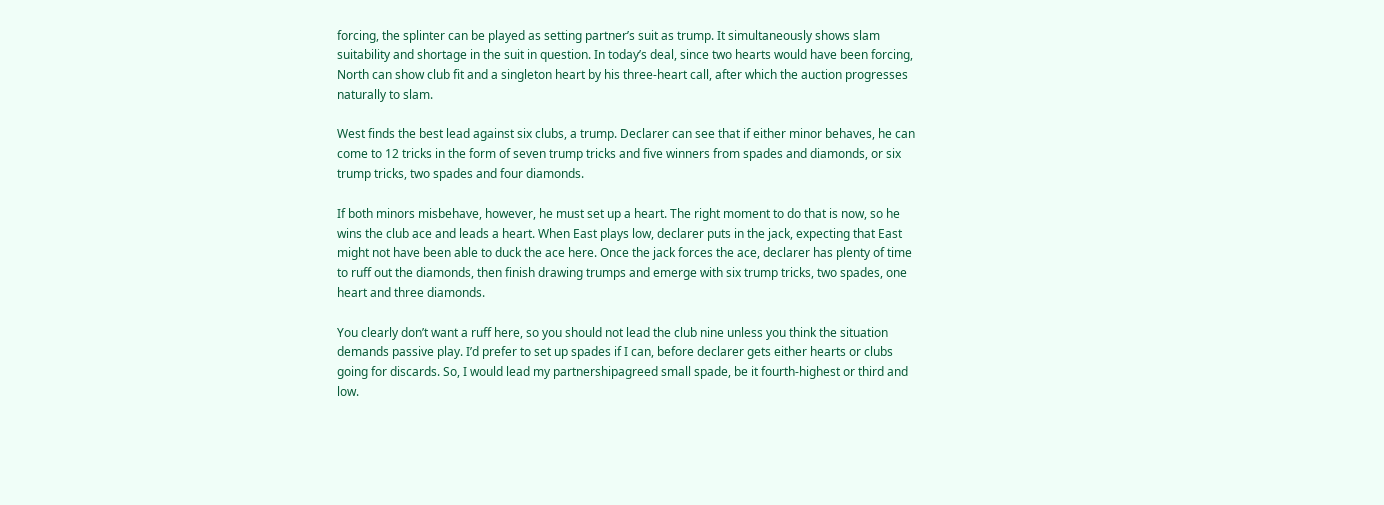forcing, the splinter can be played as setting partner’s suit as trump. It simultaneously shows slam suitability and shortage in the suit in question. In today’s deal, since two hearts would have been forcing, North can show club fit and a singleton heart by his three-heart call, after which the auction progresses naturally to slam.

West finds the best lead against six clubs, a trump. Declarer can see that if either minor behaves, he can come to 12 tricks in the form of seven trump tricks and five winners from spades and diamonds, or six trump tricks, two spades and four diamonds.

If both minors misbehave, however, he must set up a heart. The right moment to do that is now, so he wins the club ace and leads a heart. When East plays low, declarer puts in the jack, expecting that East might not have been able to duck the ace here. Once the jack forces the ace, declarer has plenty of time to ruff out the diamonds, then finish drawing trumps and emerge with six trump tricks, two spades, one heart and three diamonds.

You clearly don’t want a ruff here, so you should not lead the club nine unless you think the situation demands passive play. I’d prefer to set up spades if I can, before declarer gets either hearts or clubs going for discards. So, I would lead my partnershipagreed small spade, be it fourth-highest or third and low.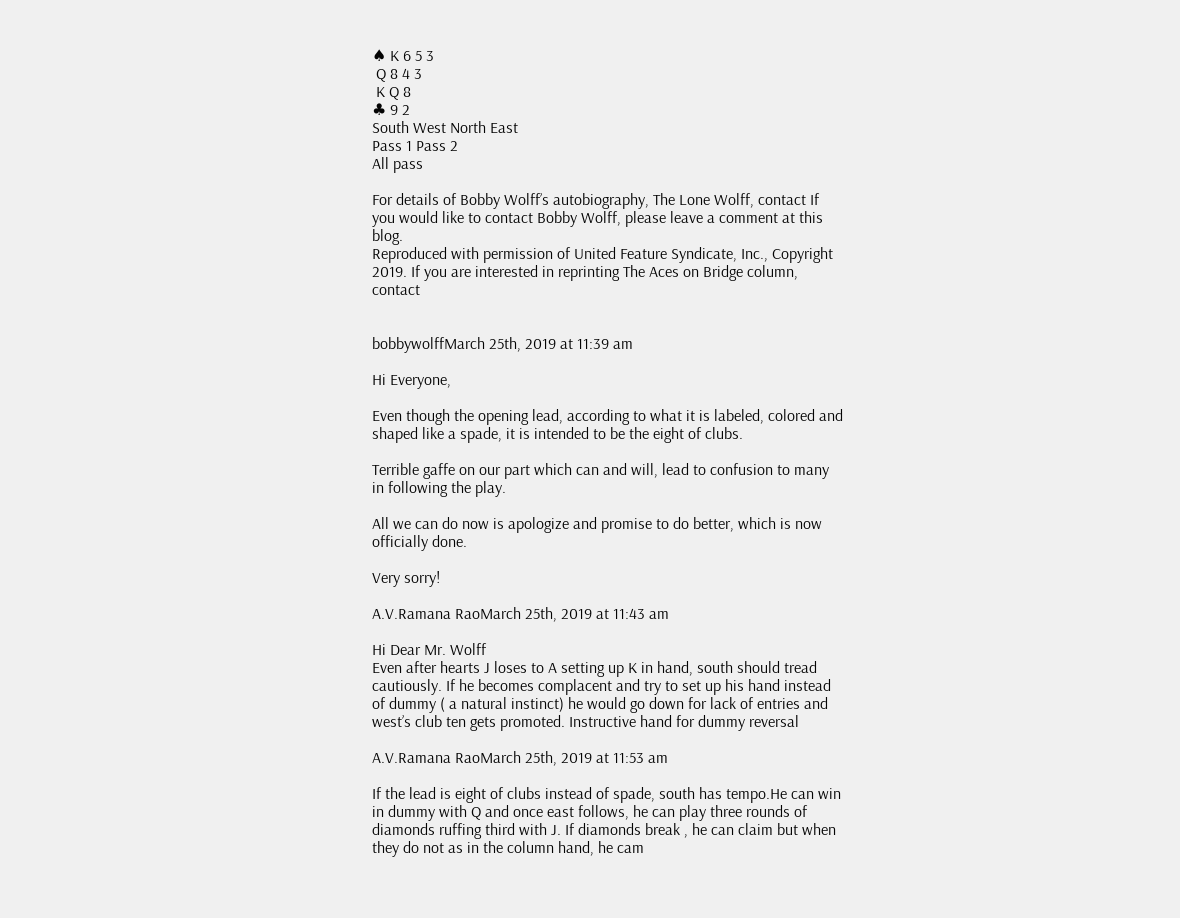♠ K 6 5 3
 Q 8 4 3
 K Q 8
♣ 9 2
South West North East
Pass 1 Pass 2
All pass

For details of Bobby Wolff’s autobiography, The Lone Wolff, contact If you would like to contact Bobby Wolff, please leave a comment at this blog.
Reproduced with permission of United Feature Syndicate, Inc., Copyright 2019. If you are interested in reprinting The Aces on Bridge column, contact


bobbywolffMarch 25th, 2019 at 11:39 am

Hi Everyone,

Even though the opening lead, according to what it is labeled, colored and shaped like a spade, it is intended to be the eight of clubs.

Terrible gaffe on our part which can and will, lead to confusion to many in following the play.

All we can do now is apologize and promise to do better, which is now officially done.

Very sorry!

A.V.Ramana RaoMarch 25th, 2019 at 11:43 am

Hi Dear Mr. Wolff
Even after hearts J loses to A setting up K in hand, south should tread cautiously. If he becomes complacent and try to set up his hand instead of dummy ( a natural instinct) he would go down for lack of entries and west’s club ten gets promoted. Instructive hand for dummy reversal

A.V.Ramana RaoMarch 25th, 2019 at 11:53 am

If the lead is eight of clubs instead of spade, south has tempo.He can win in dummy with Q and once east follows, he can play three rounds of diamonds ruffing third with J. If diamonds break , he can claim but when they do not as in the column hand, he cam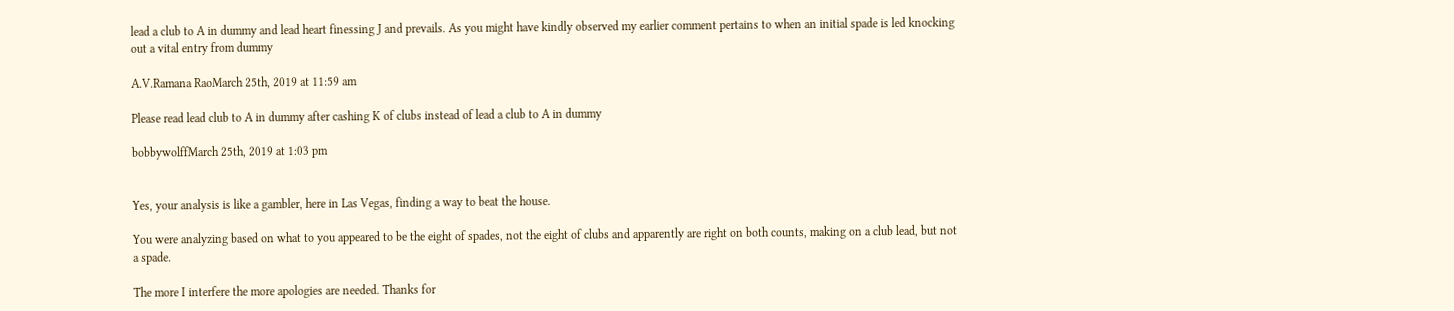lead a club to A in dummy and lead heart finessing J and prevails. As you might have kindly observed my earlier comment pertains to when an initial spade is led knocking out a vital entry from dummy

A.V.Ramana RaoMarch 25th, 2019 at 11:59 am

Please read lead club to A in dummy after cashing K of clubs instead of lead a club to A in dummy

bobbywolffMarch 25th, 2019 at 1:03 pm


Yes, your analysis is like a gambler, here in Las Vegas, finding a way to beat the house.

You were analyzing based on what to you appeared to be the eight of spades, not the eight of clubs and apparently are right on both counts, making on a club lead, but not a spade.

The more I interfere the more apologies are needed. Thanks for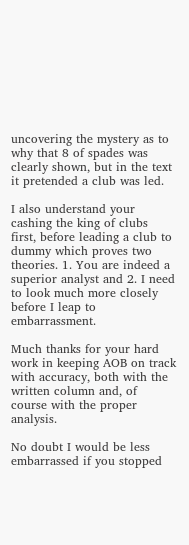uncovering the mystery as to why that 8 of spades was clearly shown, but in the text it pretended a club was led.

I also understand your cashing the king of clubs first, before leading a club to dummy which proves two theories. 1. You are indeed a superior analyst and 2. I need to look much more closely before I leap to embarrassment.

Much thanks for your hard work in keeping AOB on track with accuracy, both with the written column and, of course with the proper analysis.

No doubt I would be less embarrassed if you stopped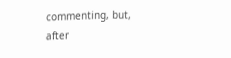commenting, but, after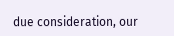due consideration, our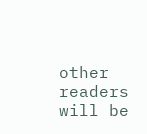other readers will be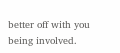better off with you being involved.